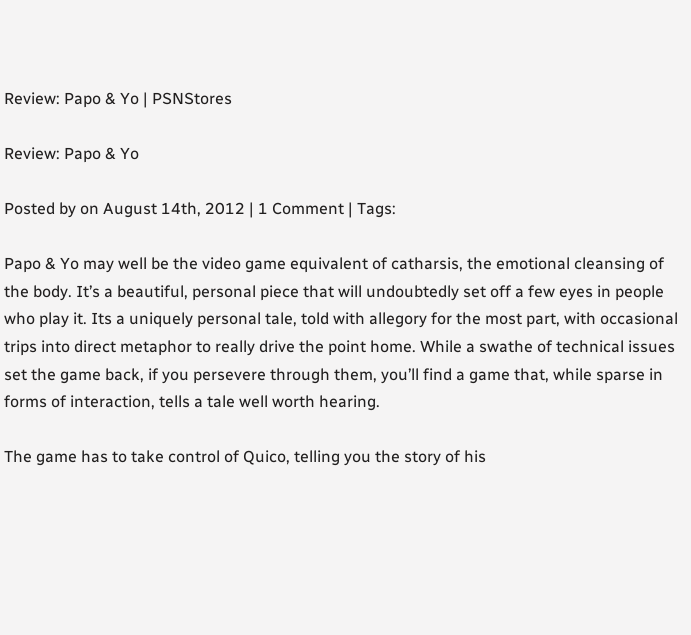Review: Papo & Yo | PSNStores

Review: Papo & Yo

Posted by on August 14th, 2012 | 1 Comment | Tags:

Papo & Yo may well be the video game equivalent of catharsis, the emotional cleansing of the body. It’s a beautiful, personal piece that will undoubtedly set off a few eyes in people who play it. Its a uniquely personal tale, told with allegory for the most part, with occasional trips into direct metaphor to really drive the point home. While a swathe of technical issues set the game back, if you persevere through them, you’ll find a game that, while sparse in forms of interaction, tells a tale well worth hearing.

The game has to take control of Quico, telling you the story of his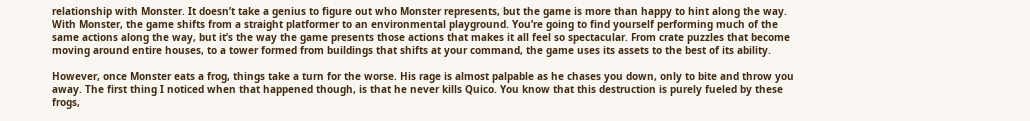relationship with Monster. It doesn’t take a genius to figure out who Monster represents, but the game is more than happy to hint along the way. With Monster, the game shifts from a straight platformer to an environmental playground. You’re going to find yourself performing much of the same actions along the way, but it’s the way the game presents those actions that makes it all feel so spectacular. From crate puzzles that become moving around entire houses, to a tower formed from buildings that shifts at your command, the game uses its assets to the best of its ability.

However, once Monster eats a frog, things take a turn for the worse. His rage is almost palpable as he chases you down, only to bite and throw you away. The first thing I noticed when that happened though, is that he never kills Quico. You know that this destruction is purely fueled by these frogs,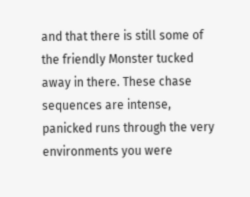and that there is still some of the friendly Monster tucked away in there. These chase sequences are intense, panicked runs through the very environments you were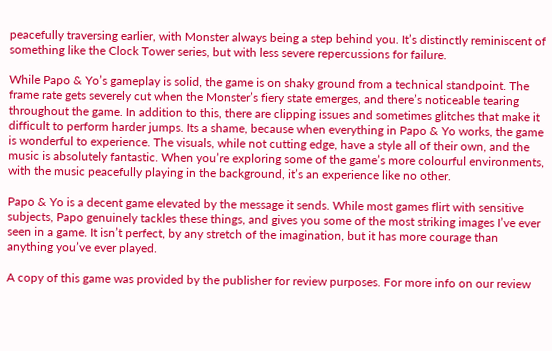peacefully traversing earlier, with Monster always being a step behind you. It’s distinctly reminiscent of something like the Clock Tower series, but with less severe repercussions for failure.

While Papo & Yo’s gameplay is solid, the game is on shaky ground from a technical standpoint. The frame rate gets severely cut when the Monster’s fiery state emerges, and there’s noticeable tearing throughout the game. In addition to this, there are clipping issues and sometimes glitches that make it difficult to perform harder jumps. Its a shame, because when everything in Papo & Yo works, the game is wonderful to experience. The visuals, while not cutting edge, have a style all of their own, and the music is absolutely fantastic. When you’re exploring some of the game’s more colourful environments, with the music peacefully playing in the background, it’s an experience like no other.

Papo & Yo is a decent game elevated by the message it sends. While most games flirt with sensitive subjects, Papo genuinely tackles these things, and gives you some of the most striking images I’ve ever seen in a game. It isn’t perfect, by any stretch of the imagination, but it has more courage than anything you’ve ever played.

A copy of this game was provided by the publisher for review purposes. For more info on our review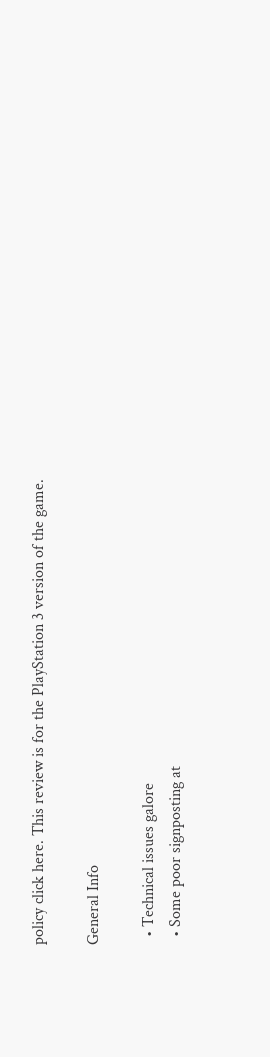policy click here. This review is for the PlayStation 3 version of the game.

General Info

  • Technical issues galore
  • Some poor signposting at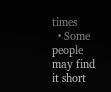times
  • Some people may find it short